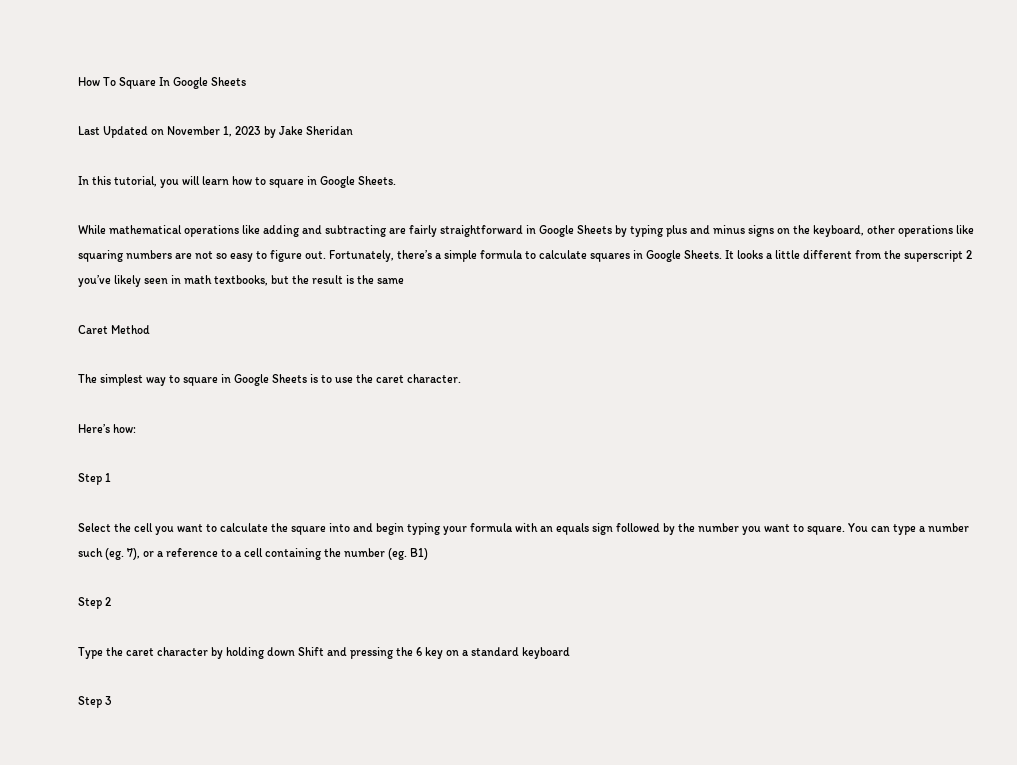How To Square In Google Sheets

Last Updated on November 1, 2023 by Jake Sheridan

In this tutorial, you will learn how to square in Google Sheets.

While mathematical operations like adding and subtracting are fairly straightforward in Google Sheets by typing plus and minus signs on the keyboard, other operations like squaring numbers are not so easy to figure out. Fortunately, there’s a simple formula to calculate squares in Google Sheets. It looks a little different from the superscript 2 you’ve likely seen in math textbooks, but the result is the same

Caret Method

The simplest way to square in Google Sheets is to use the caret character.

Here’s how:

Step 1

Select the cell you want to calculate the square into and begin typing your formula with an equals sign followed by the number you want to square. You can type a number such (eg. 7), or a reference to a cell containing the number (eg. B1)

Step 2

Type the caret character by holding down Shift and pressing the 6 key on a standard keyboard

Step 3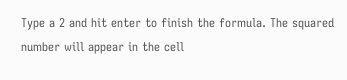Type a 2 and hit enter to finish the formula. The squared number will appear in the cell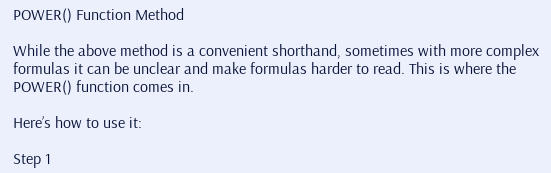POWER() Function Method

While the above method is a convenient shorthand, sometimes with more complex formulas it can be unclear and make formulas harder to read. This is where the POWER() function comes in.

Here’s how to use it:

Step 1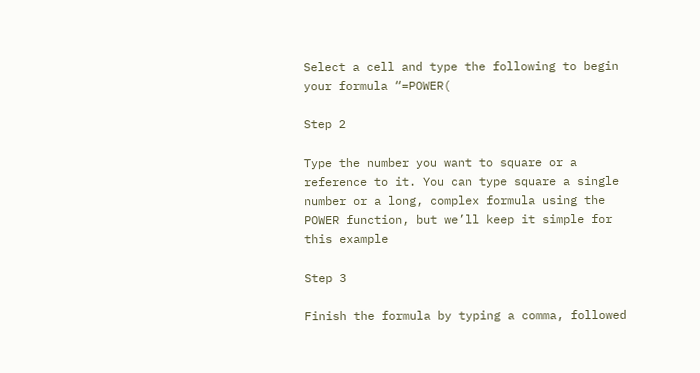Select a cell and type the following to begin your formula “=POWER(

Step 2

Type the number you want to square or a reference to it. You can type square a single number or a long, complex formula using the POWER function, but we’ll keep it simple for this example

Step 3

Finish the formula by typing a comma, followed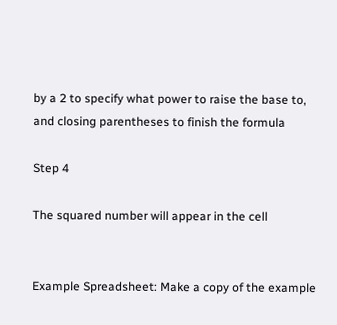by a 2 to specify what power to raise the base to, and closing parentheses to finish the formula

Step 4

The squared number will appear in the cell


Example Spreadsheet: Make a copy of the example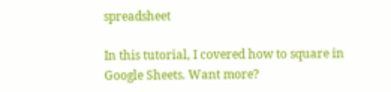spreadsheet

In this tutorial, I covered how to square in Google Sheets. Want more?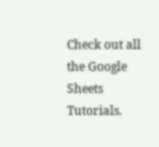Check out all the Google Sheets Tutorials.